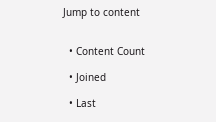Jump to content


  • Content Сount

  • Joined

  • Last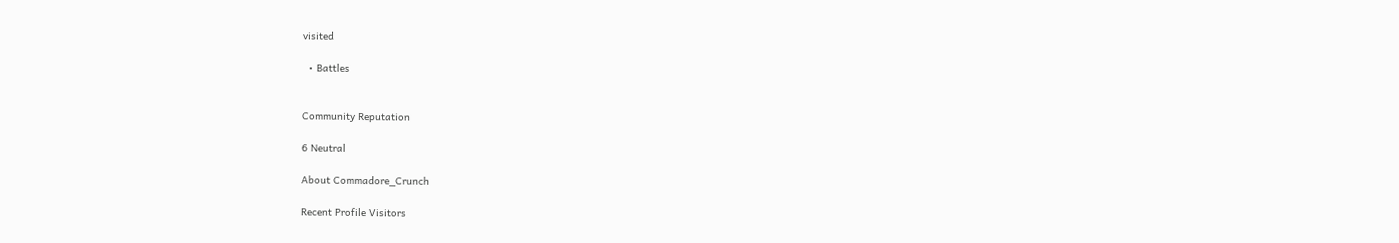visited

  • Battles


Community Reputation

6 Neutral

About Commadore_Crunch

Recent Profile Visitors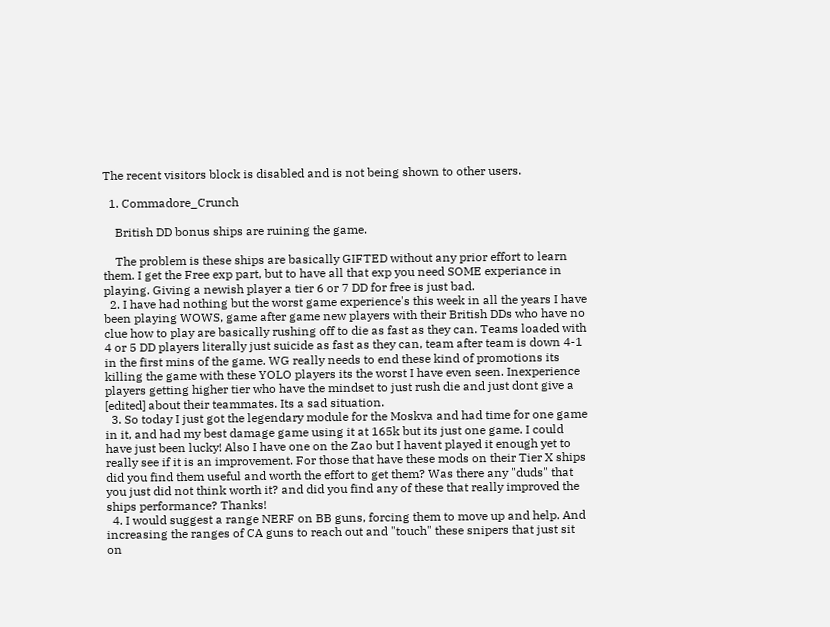The recent visitors block is disabled and is not being shown to other users.

  1. Commadore_Crunch

    British DD bonus ships are ruining the game.

    The problem is these ships are basically GIFTED without any prior effort to learn them. I get the Free exp part, but to have all that exp you need SOME experiance in playing. Giving a newish player a tier 6 or 7 DD for free is just bad.
  2. I have had nothing but the worst game experience's this week in all the years I have been playing WOWS, game after game new players with their British DDs who have no clue how to play are basically rushing off to die as fast as they can. Teams loaded with 4 or 5 DD players literally just suicide as fast as they can, team after team is down 4-1 in the first mins of the game. WG really needs to end these kind of promotions its killing the game with these YOLO players its the worst I have even seen. Inexperience players getting higher tier who have the mindset to just rush die and just dont give a [edited] about their teammates. Its a sad situation.
  3. So today I just got the legendary module for the Moskva and had time for one game in it, and had my best damage game using it at 165k but its just one game. I could have just been lucky! Also I have one on the Zao but I havent played it enough yet to really see if it is an improvement. For those that have these mods on their Tier X ships did you find them useful and worth the effort to get them? Was there any "duds" that you just did not think worth it? and did you find any of these that really improved the ships performance? Thanks!
  4. I would suggest a range NERF on BB guns, forcing them to move up and help. And increasing the ranges of CA guns to reach out and "touch" these snipers that just sit on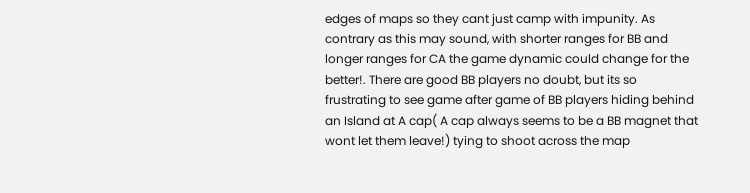edges of maps so they cant just camp with impunity. As contrary as this may sound, with shorter ranges for BB and longer ranges for CA the game dynamic could change for the better!. There are good BB players no doubt, but its so frustrating to see game after game of BB players hiding behind an Island at A cap( A cap always seems to be a BB magnet that wont let them leave!) tying to shoot across the map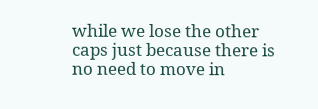while we lose the other caps just because there is no need to move in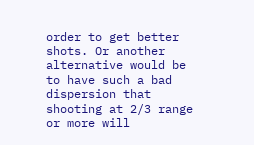order to get better shots. Or another alternative would be to have such a bad dispersion that shooting at 2/3 range or more will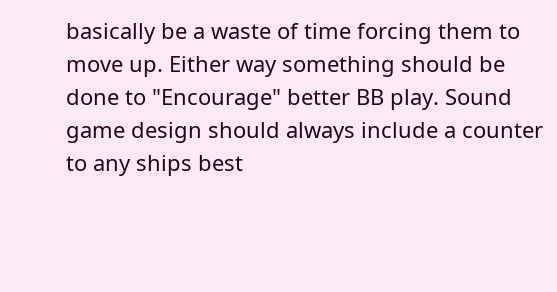basically be a waste of time forcing them to move up. Either way something should be done to "Encourage" better BB play. Sound game design should always include a counter to any ships best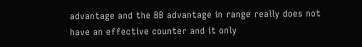advantage and the BB advantage in range really does not have an effective counter and it only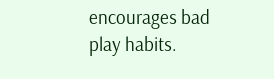encourages bad play habits.